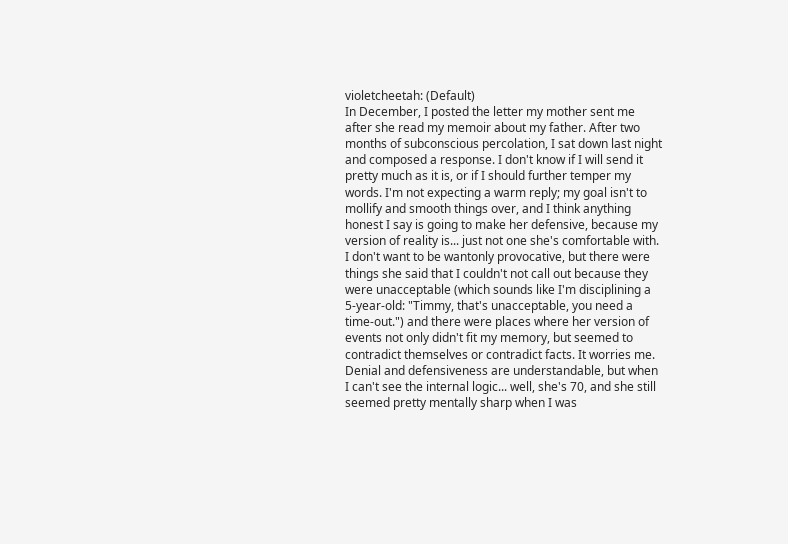violetcheetah: (Default)
In December, I posted the letter my mother sent me after she read my memoir about my father. After two months of subconscious percolation, I sat down last night and composed a response. I don't know if I will send it pretty much as it is, or if I should further temper my words. I'm not expecting a warm reply; my goal isn't to mollify and smooth things over, and I think anything honest I say is going to make her defensive, because my version of reality is... just not one she's comfortable with. I don't want to be wantonly provocative, but there were things she said that I couldn't not call out because they were unacceptable (which sounds like I'm disciplining a 5-year-old: "Timmy, that's unacceptable, you need a time-out.") and there were places where her version of events not only didn't fit my memory, but seemed to contradict themselves or contradict facts. It worries me. Denial and defensiveness are understandable, but when I can't see the internal logic... well, she's 70, and she still seemed pretty mentally sharp when I was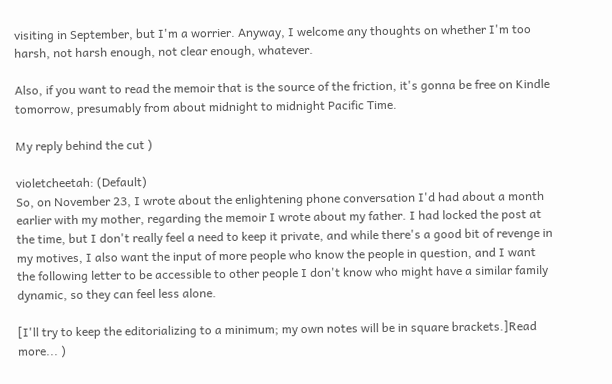visiting in September, but I'm a worrier. Anyway, I welcome any thoughts on whether I'm too harsh, not harsh enough, not clear enough, whatever.

Also, if you want to read the memoir that is the source of the friction, it's gonna be free on Kindle tomorrow, presumably from about midnight to midnight Pacific Time.

My reply behind the cut )

violetcheetah: (Default)
So, on November 23, I wrote about the enlightening phone conversation I'd had about a month earlier with my mother, regarding the memoir I wrote about my father. I had locked the post at the time, but I don't really feel a need to keep it private, and while there's a good bit of revenge in my motives, I also want the input of more people who know the people in question, and I want the following letter to be accessible to other people I don't know who might have a similar family dynamic, so they can feel less alone.

[I'll try to keep the editorializing to a minimum; my own notes will be in square brackets.]Read more... )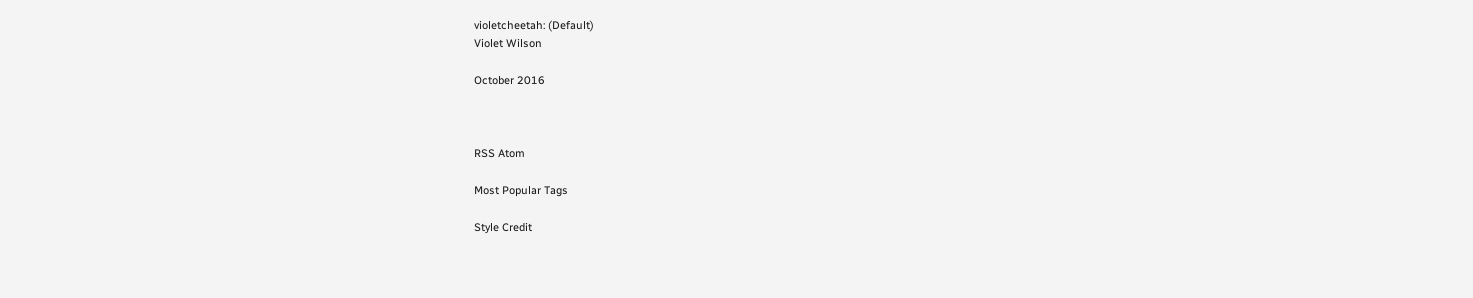violetcheetah: (Default)
Violet Wilson

October 2016



RSS Atom

Most Popular Tags

Style Credit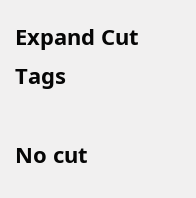Expand Cut Tags

No cut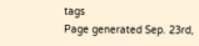tags
Page generated Sep. 23rd,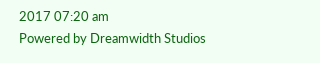2017 07:20 am
Powered by Dreamwidth Studios